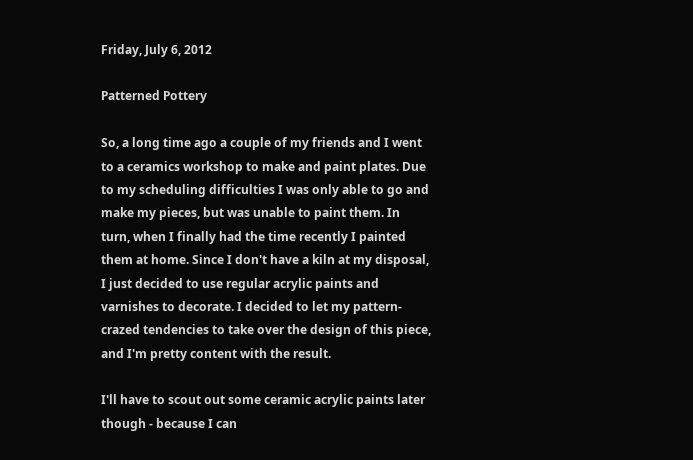Friday, July 6, 2012

Patterned Pottery

So, a long time ago a couple of my friends and I went to a ceramics workshop to make and paint plates. Due to my scheduling difficulties I was only able to go and make my pieces, but was unable to paint them. In turn, when I finally had the time recently I painted them at home. Since I don't have a kiln at my disposal, I just decided to use regular acrylic paints and varnishes to decorate. I decided to let my pattern-crazed tendencies to take over the design of this piece, and I'm pretty content with the result.

I'll have to scout out some ceramic acrylic paints later though - because I can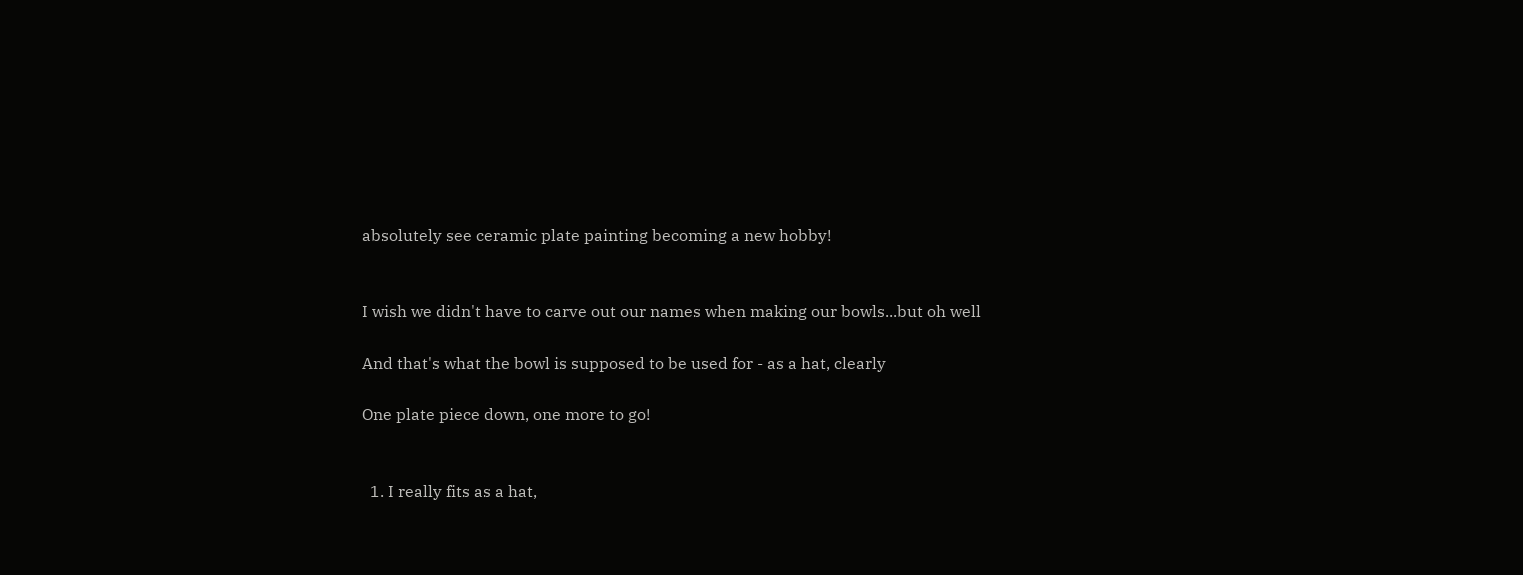absolutely see ceramic plate painting becoming a new hobby!


I wish we didn't have to carve out our names when making our bowls...but oh well

And that's what the bowl is supposed to be used for - as a hat, clearly

One plate piece down, one more to go!


  1. I really fits as a hat,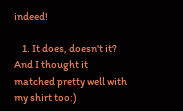indeed!

    1. It does, doesn't it? And I thought it matched pretty well with my shirt too:)